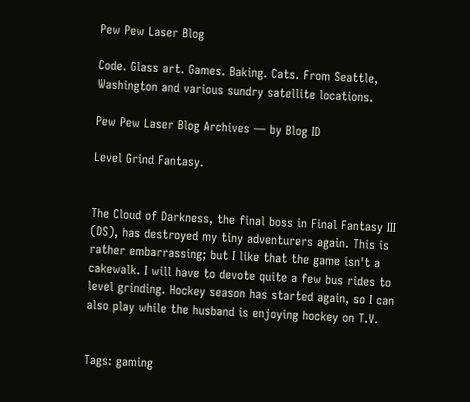Pew Pew Laser Blog

Code. Glass art. Games. Baking. Cats. From Seattle, Washington and various sundry satellite locations.

Pew Pew Laser Blog Archives — by Blog ID

Level Grind Fantasy.


The Cloud of Darkness, the final boss in Final Fantasy III (DS), has destroyed my tiny adventurers again. This is rather embarrassing; but I like that the game isn't a cakewalk. I will have to devote quite a few bus rides to level grinding. Hockey season has started again, so I can also play while the husband is enjoying hockey on T.V.


Tags: gaming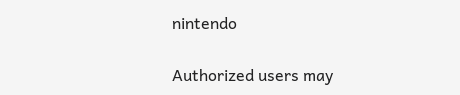nintendo

Authorized users may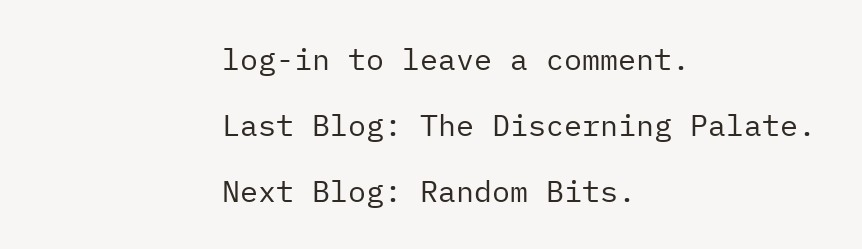log-in to leave a comment.

Last Blog: The Discerning Palate.

Next Blog: Random Bits.